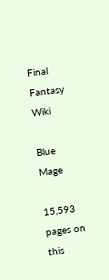Final Fantasy Wiki

Blue Mage

15,593 pages on
this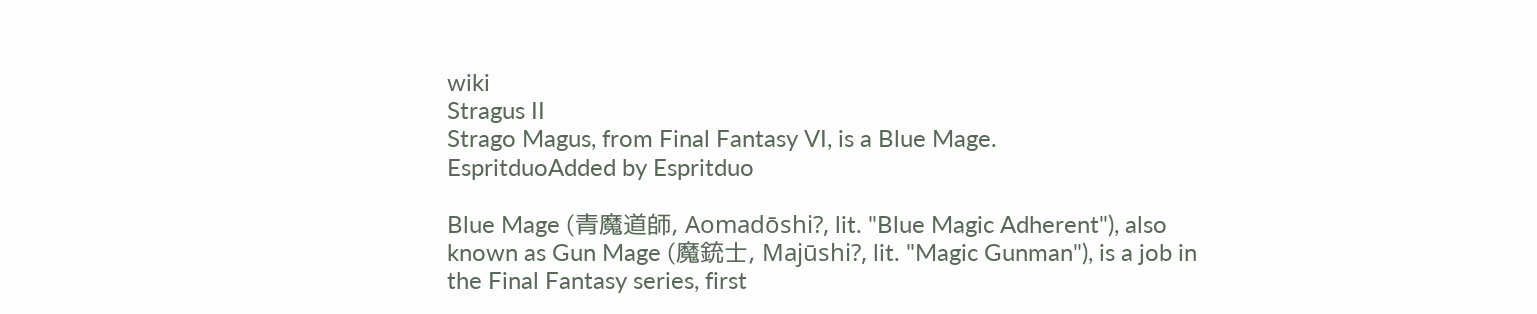wiki
Stragus II
Strago Magus, from Final Fantasy VI, is a Blue Mage.
EspritduoAdded by Espritduo

Blue Mage (青魔道師, Aomadōshi?, lit. "Blue Magic Adherent"), also known as Gun Mage (魔銃士, Majūshi?, lit. "Magic Gunman"), is a job in the Final Fantasy series, first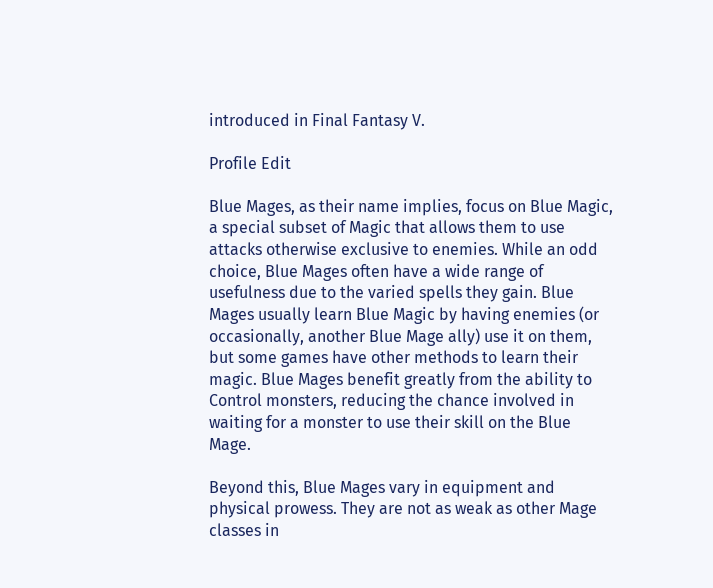introduced in Final Fantasy V.

Profile Edit

Blue Mages, as their name implies, focus on Blue Magic, a special subset of Magic that allows them to use attacks otherwise exclusive to enemies. While an odd choice, Blue Mages often have a wide range of usefulness due to the varied spells they gain. Blue Mages usually learn Blue Magic by having enemies (or occasionally, another Blue Mage ally) use it on them, but some games have other methods to learn their magic. Blue Mages benefit greatly from the ability to Control monsters, reducing the chance involved in waiting for a monster to use their skill on the Blue Mage.

Beyond this, Blue Mages vary in equipment and physical prowess. They are not as weak as other Mage classes in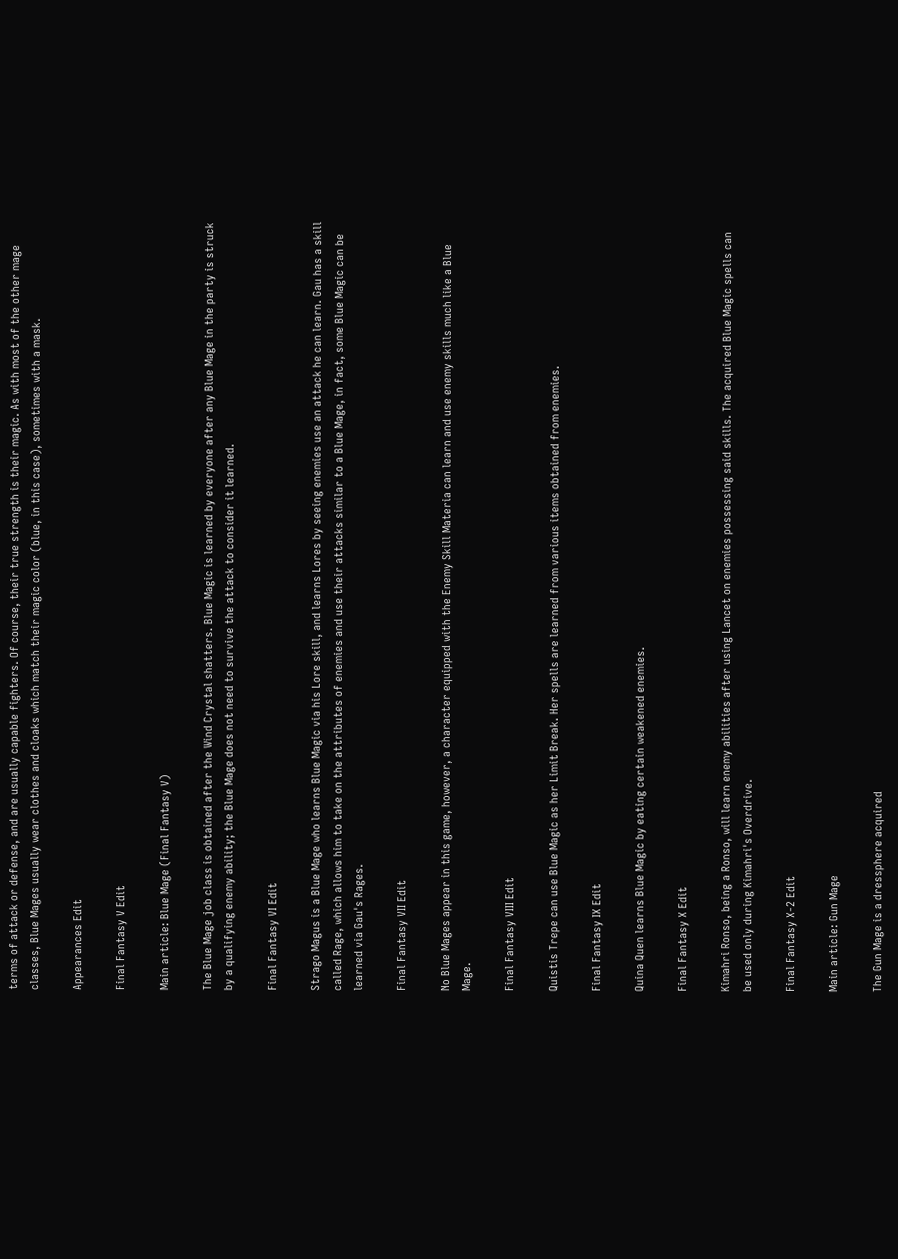terms of attack or defense, and are usually capable fighters. Of course, their true strength is their magic. As with most of the other mage classes, Blue Mages usually wear clothes and cloaks which match their magic color (blue, in this case), sometimes with a mask.

Appearances Edit

Final Fantasy V Edit

Main article: Blue Mage (Final Fantasy V)

The Blue Mage job class is obtained after the Wind Crystal shatters. Blue Magic is learned by everyone after any Blue Mage in the party is struck by a qualifying enemy ability; the Blue Mage does not need to survive the attack to consider it learned.

Final Fantasy VI Edit

Strago Magus is a Blue Mage who learns Blue Magic via his Lore skill, and learns Lores by seeing enemies use an attack he can learn. Gau has a skill called Rage, which allows him to take on the attributes of enemies and use their attacks similar to a Blue Mage, in fact, some Blue Magic can be learned via Gau's Rages.

Final Fantasy VII Edit

No Blue Mages appear in this game, however, a character equipped with the Enemy Skill Materia can learn and use enemy skills much like a Blue Mage.

Final Fantasy VIII Edit

Quistis Trepe can use Blue Magic as her Limit Break. Her spells are learned from various items obtained from enemies.

Final Fantasy IX Edit

Quina Quen learns Blue Magic by eating certain weakened enemies.

Final Fantasy X Edit

Kimahri Ronso, being a Ronso, will learn enemy abilities after using Lancet on enemies possessing said skills. The acquired Blue Magic spells can be used only during Kimahri's Overdrive.

Final Fantasy X-2 Edit

Main article: Gun Mage

The Gun Mage is a dressphere acquired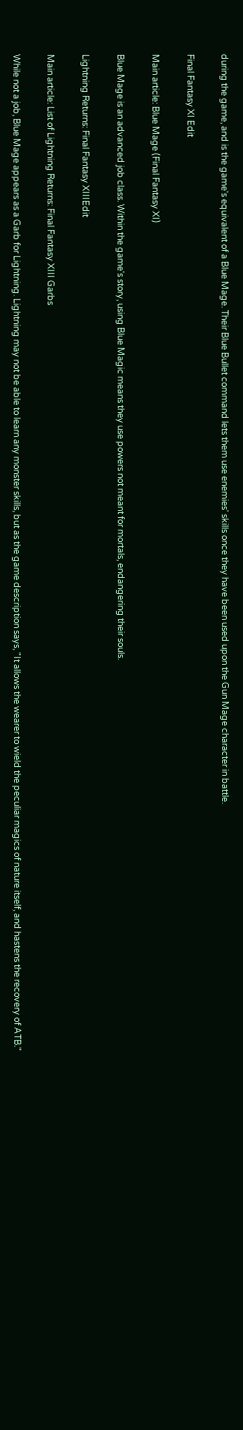during the game, and is the game's equivalent of a Blue Mage. Their Blue Bullet command lets them use enemies' skills once they have been used upon the Gun Mage character in battle.

Final Fantasy XI Edit

Main article: Blue Mage (Final Fantasy XI)

Blue Mage is an advanced job class. Within the game's story, using Blue Magic means they use powers not meant for mortals, endangering their souls.

Lightning Returns: Final Fantasy XIIIEdit

Main article: List of Lightning Returns: Final Fantasy XIII Garbs

While not a job, Blue Mage appears as a Garb for Lightning. Lightning may not be able to learn any monster skills, but as the game description says, "It allows the wearer to wield the peculiar magics of nature itself, and hastens the recovery of ATB."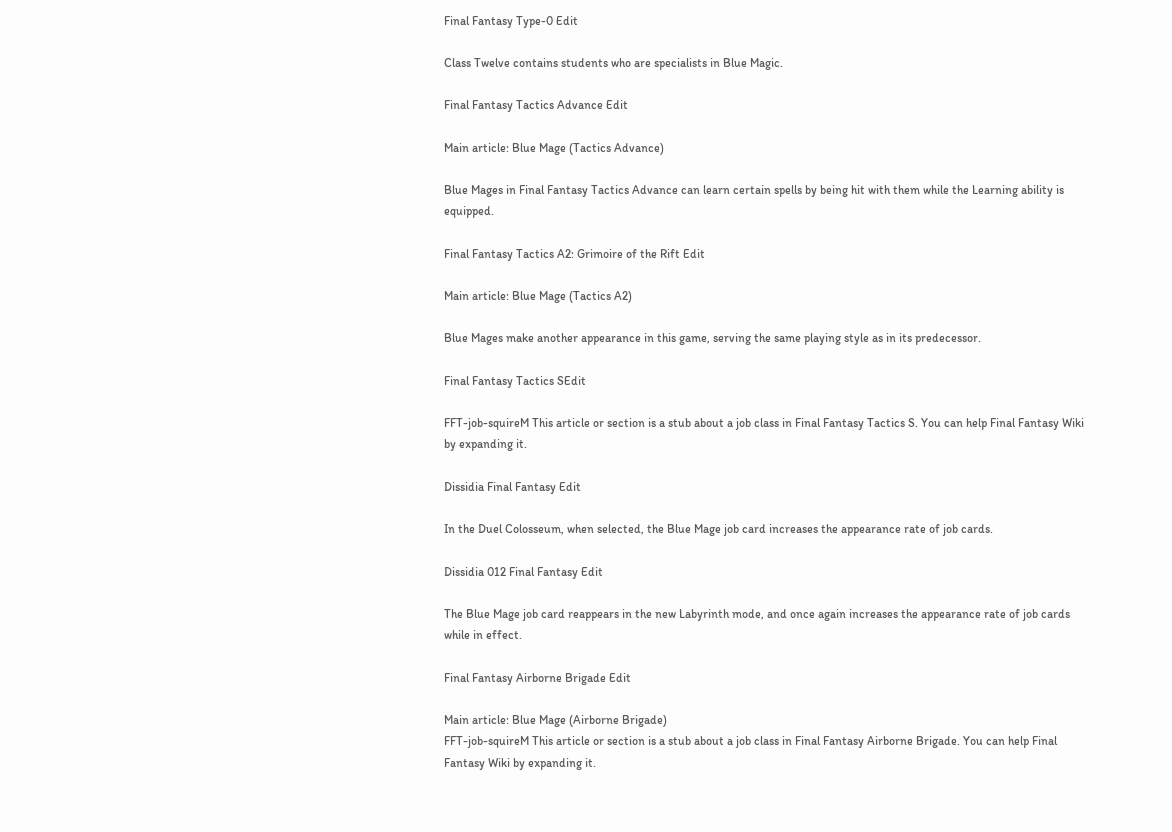Final Fantasy Type-0 Edit

Class Twelve contains students who are specialists in Blue Magic.

Final Fantasy Tactics Advance Edit

Main article: Blue Mage (Tactics Advance)

Blue Mages in Final Fantasy Tactics Advance can learn certain spells by being hit with them while the Learning ability is equipped.

Final Fantasy Tactics A2: Grimoire of the Rift Edit

Main article: Blue Mage (Tactics A2)

Blue Mages make another appearance in this game, serving the same playing style as in its predecessor.

Final Fantasy Tactics SEdit

FFT-job-squireM This article or section is a stub about a job class in Final Fantasy Tactics S. You can help Final Fantasy Wiki by expanding it.

Dissidia Final Fantasy Edit

In the Duel Colosseum, when selected, the Blue Mage job card increases the appearance rate of job cards.

Dissidia 012 Final Fantasy Edit

The Blue Mage job card reappears in the new Labyrinth mode, and once again increases the appearance rate of job cards while in effect.

Final Fantasy Airborne Brigade Edit

Main article: Blue Mage (Airborne Brigade)
FFT-job-squireM This article or section is a stub about a job class in Final Fantasy Airborne Brigade. You can help Final Fantasy Wiki by expanding it.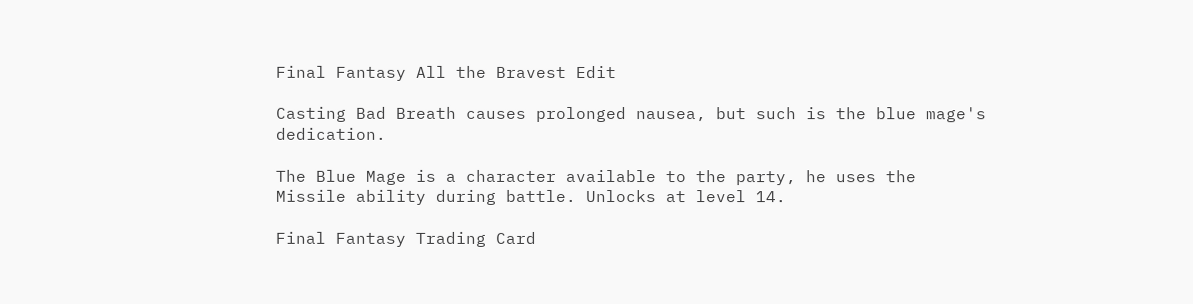Final Fantasy All the Bravest Edit

Casting Bad Breath causes prolonged nausea, but such is the blue mage's dedication.

The Blue Mage is a character available to the party, he uses the Missile ability during battle. Unlocks at level 14.

Final Fantasy Trading Card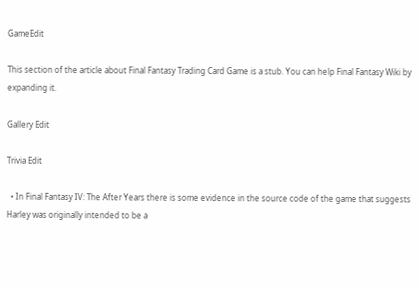GameEdit

This section of the article about Final Fantasy Trading Card Game is a stub. You can help Final Fantasy Wiki by expanding it.

Gallery Edit

Trivia Edit

  • In Final Fantasy IV: The After Years there is some evidence in the source code of the game that suggests Harley was originally intended to be a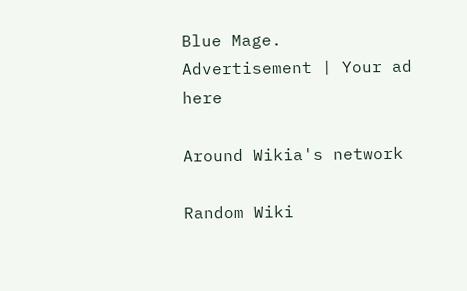Blue Mage.
Advertisement | Your ad here

Around Wikia's network

Random Wiki